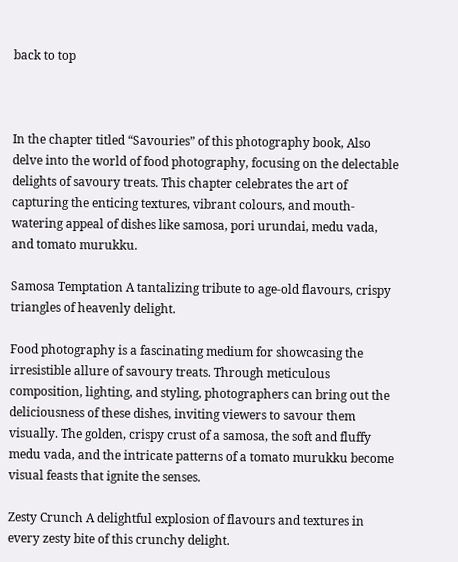back to top



In the chapter titled “Savouries” of this photography book, Also delve into the world of food photography, focusing on the delectable delights of savoury treats. This chapter celebrates the art of capturing the enticing textures, vibrant colours, and mouth-watering appeal of dishes like samosa, pori urundai, medu vada, and tomato murukku.

Samosa Temptation A tantalizing tribute to age-old flavours, crispy triangles of heavenly delight.

Food photography is a fascinating medium for showcasing the irresistible allure of savoury treats. Through meticulous composition, lighting, and styling, photographers can bring out the deliciousness of these dishes, inviting viewers to savour them visually. The golden, crispy crust of a samosa, the soft and fluffy medu vada, and the intricate patterns of a tomato murukku become visual feasts that ignite the senses.

Zesty Crunch A delightful explosion of flavours and textures in every zesty bite of this crunchy delight.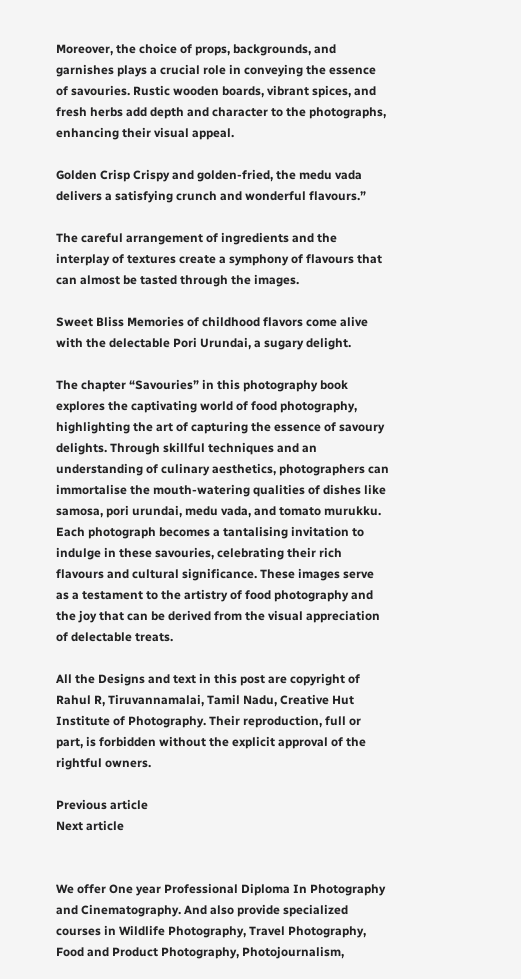Moreover, the choice of props, backgrounds, and garnishes plays a crucial role in conveying the essence of savouries. Rustic wooden boards, vibrant spices, and fresh herbs add depth and character to the photographs, enhancing their visual appeal.

Golden Crisp Crispy and golden-fried, the medu vada delivers a satisfying crunch and wonderful flavours.”

The careful arrangement of ingredients and the interplay of textures create a symphony of flavours that can almost be tasted through the images.

Sweet Bliss Memories of childhood flavors come alive with the delectable Pori Urundai, a sugary delight.

The chapter “Savouries” in this photography book explores the captivating world of food photography, highlighting the art of capturing the essence of savoury delights. Through skillful techniques and an understanding of culinary aesthetics, photographers can immortalise the mouth-watering qualities of dishes like samosa, pori urundai, medu vada, and tomato murukku. Each photograph becomes a tantalising invitation to indulge in these savouries, celebrating their rich flavours and cultural significance. These images serve as a testament to the artistry of food photography and the joy that can be derived from the visual appreciation of delectable treats.

All the Designs and text in this post are copyright of Rahul R, Tiruvannamalai, Tamil Nadu, Creative Hut Institute of Photography. Their reproduction, full or part, is forbidden without the explicit approval of the rightful owners.

Previous article
Next article


We offer One year Professional Diploma In Photography and Cinematography. And also provide specialized courses in Wildlife Photography, Travel Photography, Food and Product Photography, Photojournalism,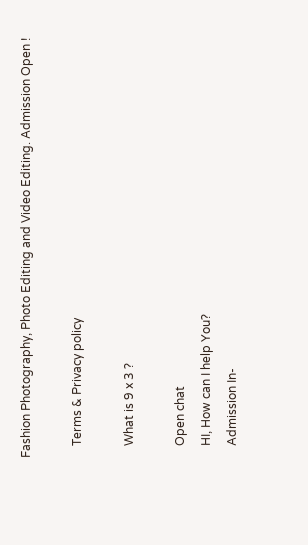Fashion Photography, Photo Editing and Video Editing. Admission Open !

    Terms & Privacy policy

    What is 9 x 3 ?

    Open chat
    HI, How can I help You?
    Admission In-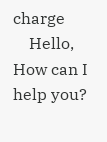charge
    Hello, How can I help you?